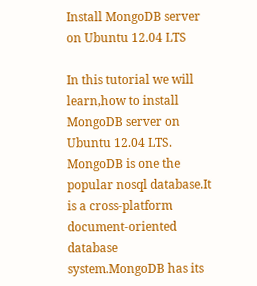Install MongoDB server on Ubuntu 12.04 LTS

In this tutorial we will learn,how to install MongoDB server on Ubuntu 12.04 LTS.
MongoDB is one the popular nosql database.It is a cross-platform document-oriented database system.MongoDB has its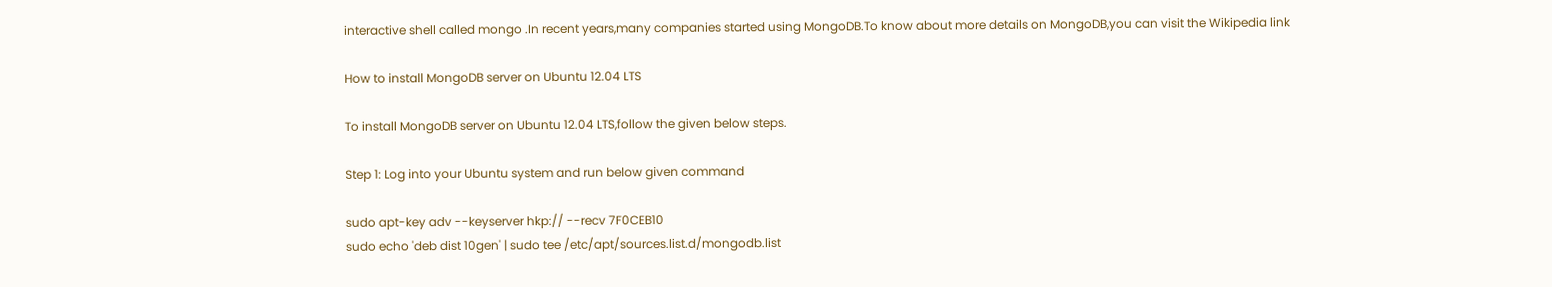interactive shell called mongo .In recent years,many companies started using MongoDB.To know about more details on MongoDB,you can visit the Wikipedia link

How to install MongoDB server on Ubuntu 12.04 LTS

To install MongoDB server on Ubuntu 12.04 LTS,follow the given below steps.

Step 1: Log into your Ubuntu system and run below given command

sudo apt-key adv --keyserver hkp:// --recv 7F0CEB10
sudo echo 'deb dist 10gen' | sudo tee /etc/apt/sources.list.d/mongodb.list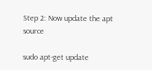Step 2: Now update the apt source

sudo apt-get update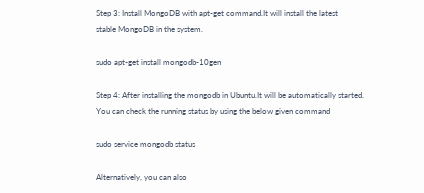Step 3: Install MongoDB with apt-get command.It will install the latest
stable MongoDB in the system.

sudo apt-get install mongodb-10gen

Step 4: After installing the mongodb in Ubuntu.It will be automatically started.
You can check the running status by using the below given command

sudo service mongodb status

Alternatively, you can also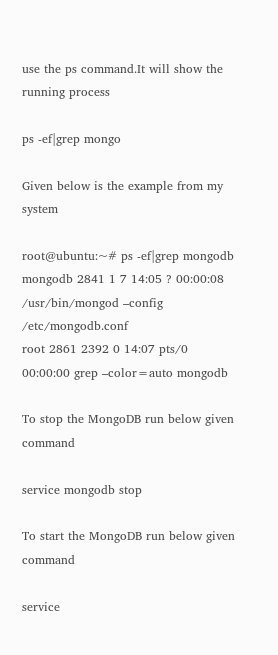use the ps command.It will show the running process

ps -ef|grep mongo

Given below is the example from my system

root@ubuntu:~# ps -ef|grep mongodb
mongodb 2841 1 7 14:05 ? 00:00:08 /usr/bin/mongod –config /etc/mongodb.conf
root 2861 2392 0 14:07 pts/0 00:00:00 grep –color=auto mongodb

To stop the MongoDB run below given command

service mongodb stop

To start the MongoDB run below given command

service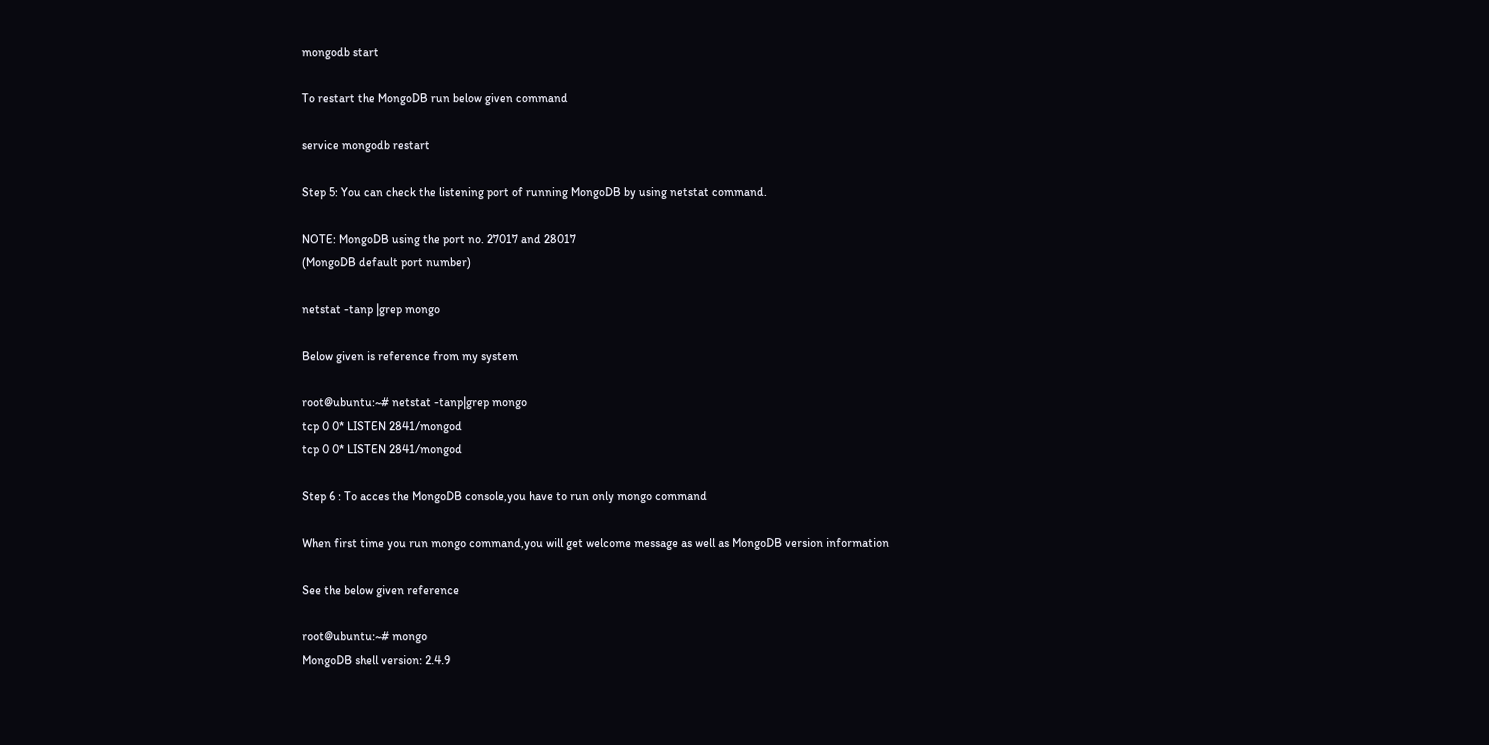mongodb start

To restart the MongoDB run below given command

service mongodb restart

Step 5: You can check the listening port of running MongoDB by using netstat command.

NOTE: MongoDB using the port no. 27017 and 28017
(MongoDB default port number)

netstat -tanp |grep mongo

Below given is reference from my system

root@ubuntu:~# netstat -tanp|grep mongo
tcp 0 0* LISTEN 2841/mongod
tcp 0 0* LISTEN 2841/mongod

Step 6 : To acces the MongoDB console,you have to run only mongo command

When first time you run mongo command,you will get welcome message as well as MongoDB version information

See the below given reference

root@ubuntu:~# mongo
MongoDB shell version: 2.4.9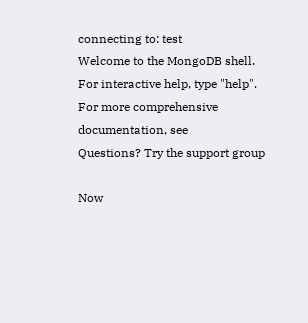connecting to: test
Welcome to the MongoDB shell.
For interactive help, type "help".
For more comprehensive documentation, see
Questions? Try the support group

Now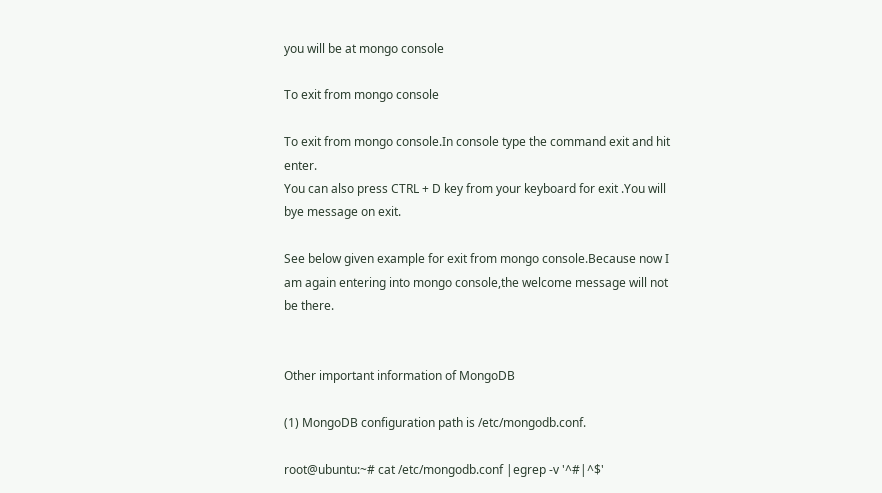you will be at mongo console

To exit from mongo console

To exit from mongo console.In console type the command exit and hit enter.
You can also press CTRL + D key from your keyboard for exit .You will bye message on exit.

See below given example for exit from mongo console.Because now I am again entering into mongo console,the welcome message will not be there.


Other important information of MongoDB

(1) MongoDB configuration path is /etc/mongodb.conf.

root@ubuntu:~# cat /etc/mongodb.conf |egrep -v '^#|^$'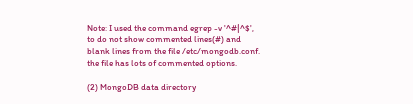Note: I used the command egrep -v '^#|^$', to do not show commented lines(#) and blank lines from the file /etc/mongodb.conf. the file has lots of commented options.

(2) MongoDB data directory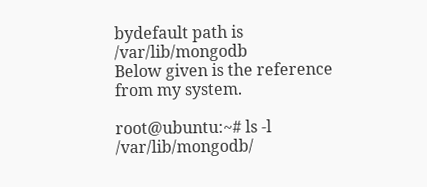bydefault path is /var/lib/mongodb
Below given is the reference from my system.

root@ubuntu:~# ls -l /var/lib/mongodb/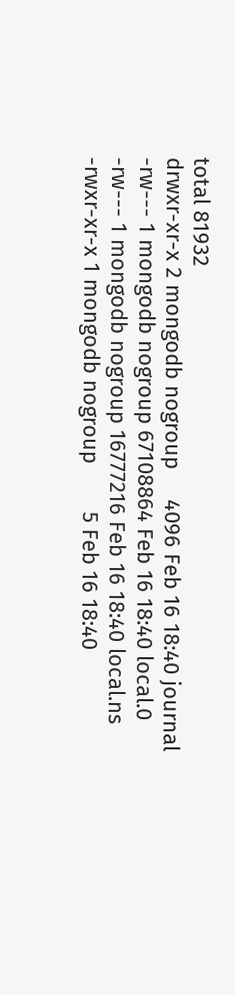total 81932
drwxr-xr-x 2 mongodb nogroup     4096 Feb 16 18:40 journal
-rw--- 1 mongodb nogroup 67108864 Feb 16 18:40 local.0
-rw--- 1 mongodb nogroup 16777216 Feb 16 18:40 local.ns
-rwxr-xr-x 1 mongodb nogroup        5 Feb 16 18:40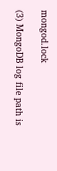mongod.lock

(3) MongoDB log file path is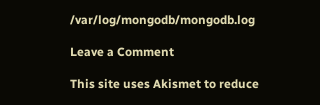/var/log/mongodb/mongodb.log

Leave a Comment

This site uses Akismet to reduce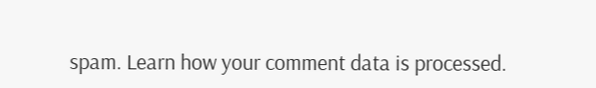spam. Learn how your comment data is processed.